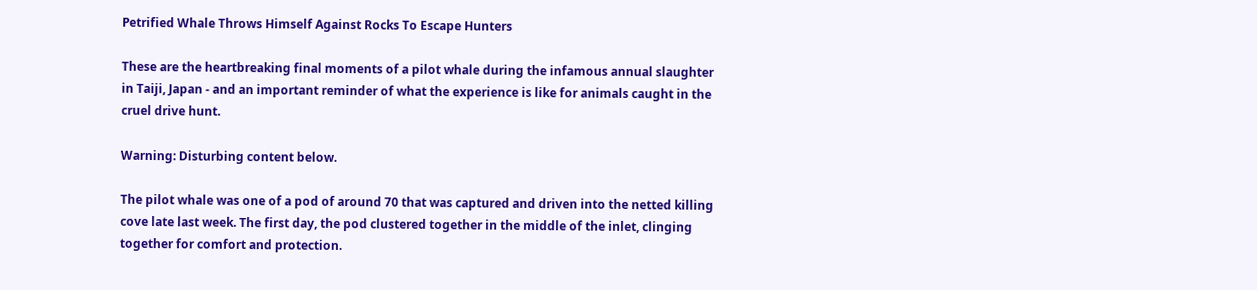Petrified Whale Throws Himself Against Rocks To Escape Hunters

These are the heartbreaking final moments of a pilot whale during the infamous annual slaughter in Taiji, Japan - and an important reminder of what the experience is like for animals caught in the cruel drive hunt.

Warning: Disturbing content below.

The pilot whale was one of a pod of around 70 that was captured and driven into the netted killing cove late last week. The first day, the pod clustered together in the middle of the inlet, clinging together for comfort and protection.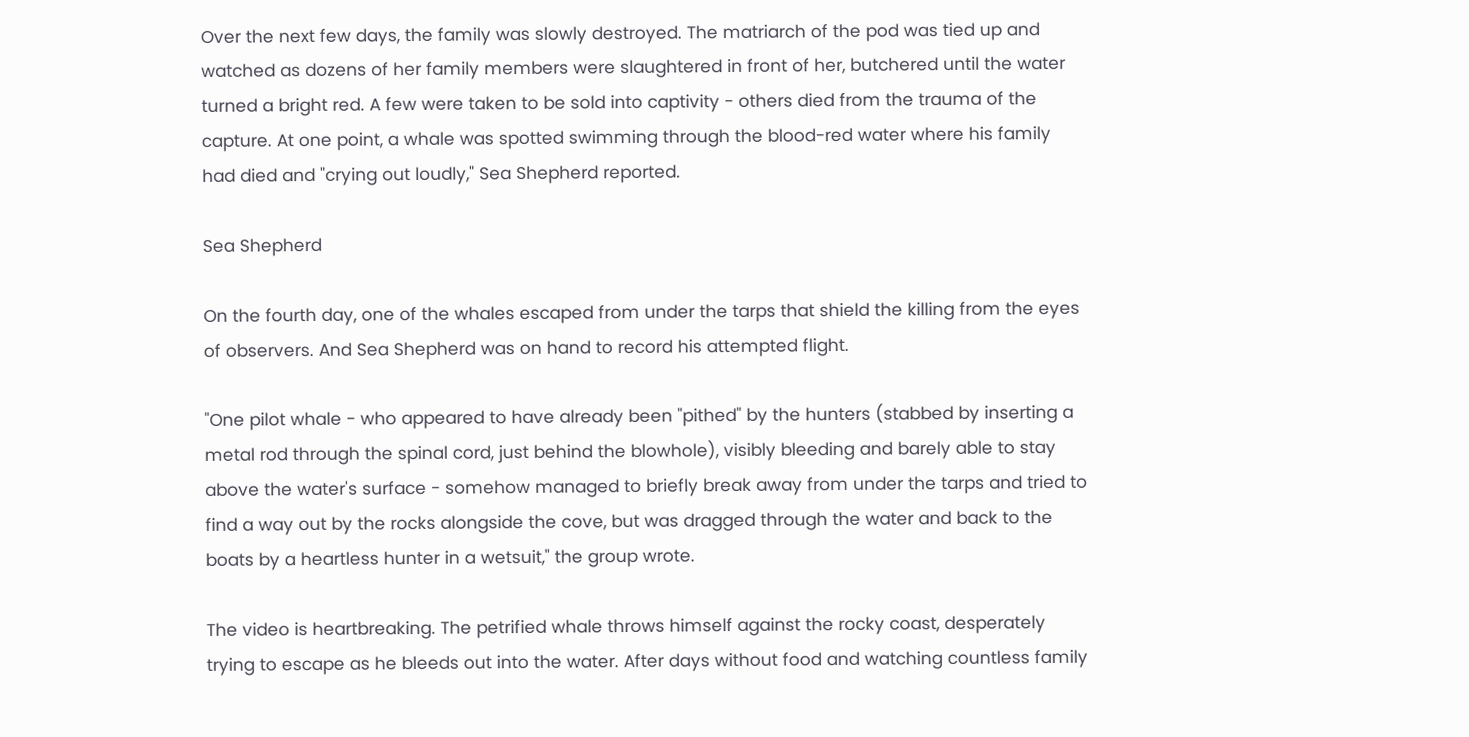Over the next few days, the family was slowly destroyed. The matriarch of the pod was tied up and watched as dozens of her family members were slaughtered in front of her, butchered until the water turned a bright red. A few were taken to be sold into captivity - others died from the trauma of the capture. At one point, a whale was spotted swimming through the blood-red water where his family had died and "crying out loudly," Sea Shepherd reported.

Sea Shepherd

On the fourth day, one of the whales escaped from under the tarps that shield the killing from the eyes of observers. And Sea Shepherd was on hand to record his attempted flight.

"One pilot whale - who appeared to have already been "pithed" by the hunters (stabbed by inserting a metal rod through the spinal cord, just behind the blowhole), visibly bleeding and barely able to stay above the water's surface - somehow managed to briefly break away from under the tarps and tried to find a way out by the rocks alongside the cove, but was dragged through the water and back to the boats by a heartless hunter in a wetsuit," the group wrote.

The video is heartbreaking. The petrified whale throws himself against the rocky coast, desperately trying to escape as he bleeds out into the water. After days without food and watching countless family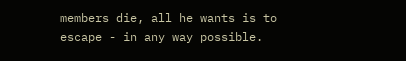members die, all he wants is to escape - in any way possible.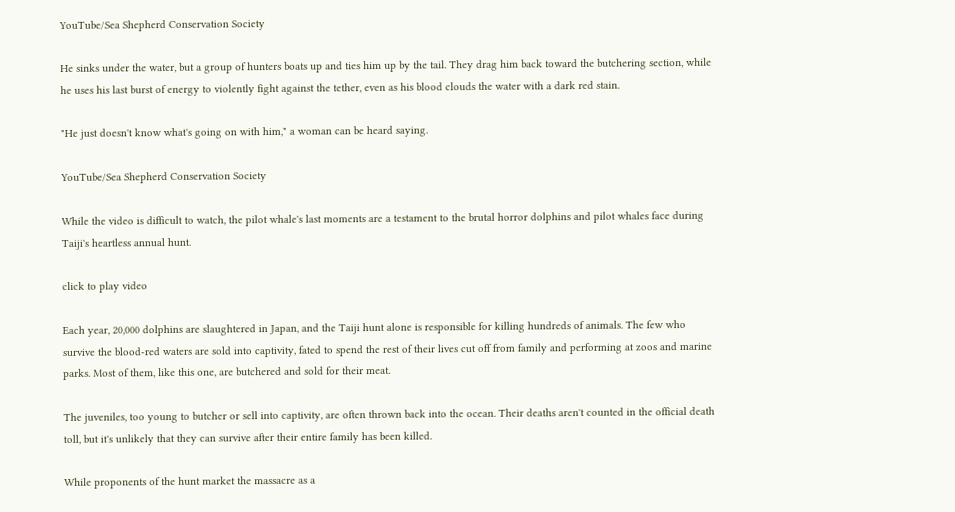YouTube/Sea Shepherd Conservation Society

He sinks under the water, but a group of hunters boats up and ties him up by the tail. They drag him back toward the butchering section, while he uses his last burst of energy to violently fight against the tether, even as his blood clouds the water with a dark red stain.

"He just doesn't know what's going on with him," a woman can be heard saying.

YouTube/Sea Shepherd Conservation Society

While the video is difficult to watch, the pilot whale's last moments are a testament to the brutal horror dolphins and pilot whales face during Taiji's heartless annual hunt.

click to play video

Each year, 20,000 dolphins are slaughtered in Japan, and the Taiji hunt alone is responsible for killing hundreds of animals. The few who survive the blood-red waters are sold into captivity, fated to spend the rest of their lives cut off from family and performing at zoos and marine parks. Most of them, like this one, are butchered and sold for their meat.

The juveniles, too young to butcher or sell into captivity, are often thrown back into the ocean. Their deaths aren't counted in the official death toll, but it's unlikely that they can survive after their entire family has been killed.

While proponents of the hunt market the massacre as a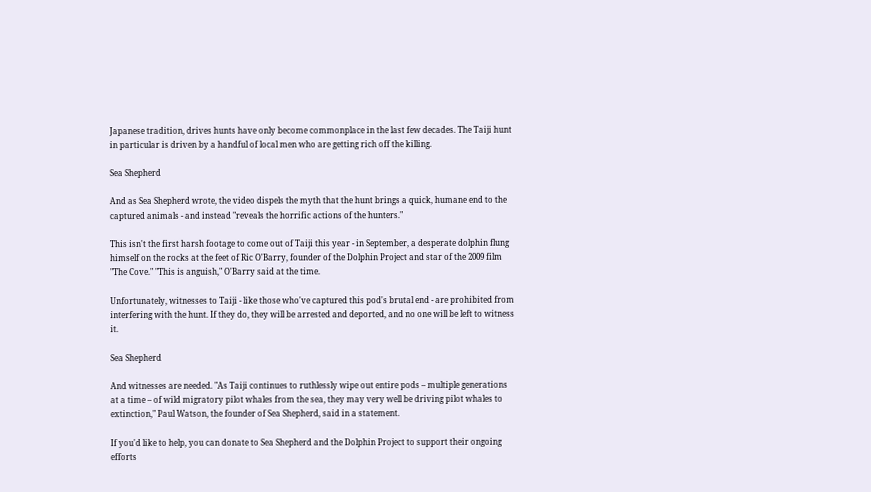Japanese tradition, drives hunts have only become commonplace in the last few decades. The Taiji hunt in particular is driven by a handful of local men who are getting rich off the killing.

Sea Shepherd

And as Sea Shepherd wrote, the video dispels the myth that the hunt brings a quick, humane end to the captured animals - and instead "reveals the horrific actions of the hunters."

This isn't the first harsh footage to come out of Taiji this year - in September, a desperate dolphin flung himself on the rocks at the feet of Ric O'Barry, founder of the Dolphin Project and star of the 2009 film "The Cove." "This is anguish," O'Barry said at the time.

Unfortunately, witnesses to Taiji - like those who've captured this pod's brutal end - are prohibited from interfering with the hunt. If they do, they will be arrested and deported, and no one will be left to witness it.

Sea Shepherd

And witnesses are needed. "As Taiji continues to ruthlessly wipe out entire pods – multiple generations at a time – of wild migratory pilot whales from the sea, they may very well be driving pilot whales to extinction," Paul Watson, the founder of Sea Shepherd, said in a statement.

If you'd like to help, you can donate to Sea Shepherd and the Dolphin Project to support their ongoing efforts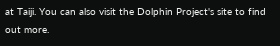at Taiji. You can also visit the Dolphin Project's site to find out more.